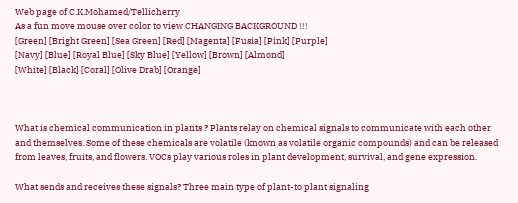Web page of C.K.Mohamed/Tellicherry
As a fun move mouse over color to view CHANGING BACKGROUND !!!
[Green] [Bright Green] [Sea Green] [Red] [Magenta] [Fusia] [Pink] [Purple]
[Navy] [Blue] [Royal Blue] [Sky Blue] [Yellow] [Brown] [Almond]
[White] [Black] [Coral] [Olive Drab] [Orange]



What is chemical communication in plants ? Plants relay on chemical signals to communicate with each other and themselves. Some of these chemicals are volatile (known as volatile organic compounds) and can be released from leaves, fruits, and flowers. VOCs play various roles in plant development, survival, and gene expression.

What sends and receives these signals? Three main type of plant-to plant signaling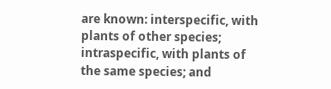are known: interspecific, with plants of other species; intraspecific, with plants of the same species; and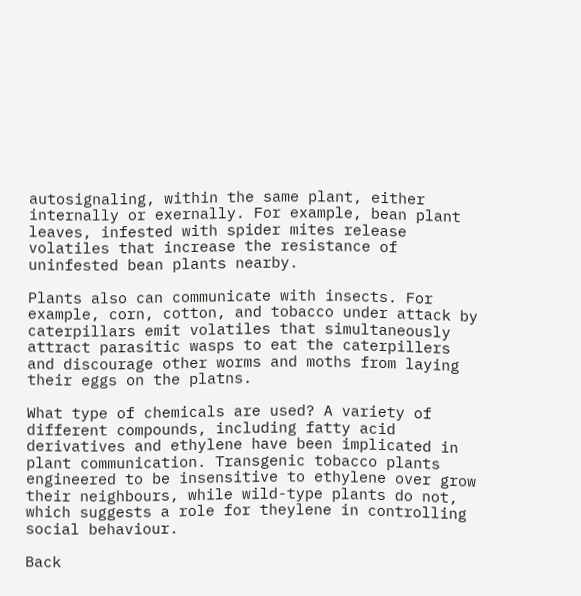autosignaling, within the same plant, either internally or exernally. For example, bean plant leaves, infested with spider mites release volatiles that increase the resistance of uninfested bean plants nearby.

Plants also can communicate with insects. For example, corn, cotton, and tobacco under attack by caterpillars emit volatiles that simultaneously attract parasitic wasps to eat the caterpillers and discourage other worms and moths from laying their eggs on the platns.

What type of chemicals are used? A variety of different compounds, including fatty acid derivatives and ethylene have been implicated in plant communication. Transgenic tobacco plants engineered to be insensitive to ethylene over grow their neighbours, while wild-type plants do not, which suggests a role for theylene in controlling social behaviour.

Back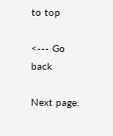to top

<--- Go back

Next page.